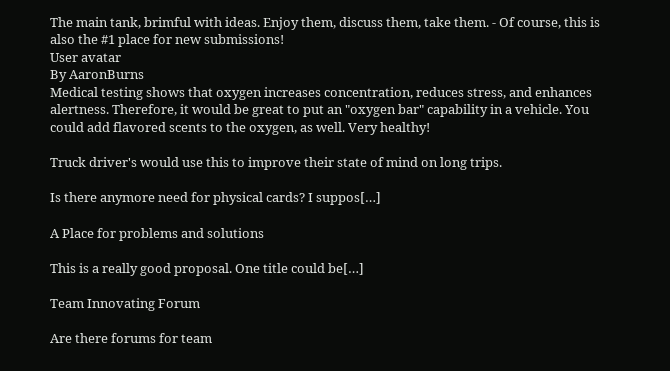The main tank, brimful with ideas. Enjoy them, discuss them, take them. - Of course, this is also the #1 place for new submissions!
User avatar
By AaronBurns
Medical testing shows that oxygen increases concentration, reduces stress, and enhances alertness. Therefore, it would be great to put an "oxygen bar" capability in a vehicle. You could add flavored scents to the oxygen, as well. Very healthy!

Truck driver's would use this to improve their state of mind on long trips.

Is there anymore need for physical cards? I suppos[…]

A Place for problems and solutions

This is a really good proposal. One title could be[…]

Team Innovating Forum

Are there forums for team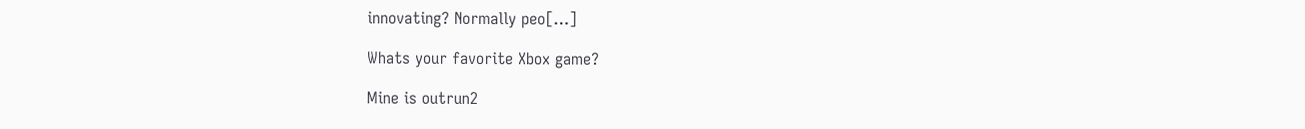innovating? Normally peo[…]

Whats your favorite Xbox game?

Mine is outrun2